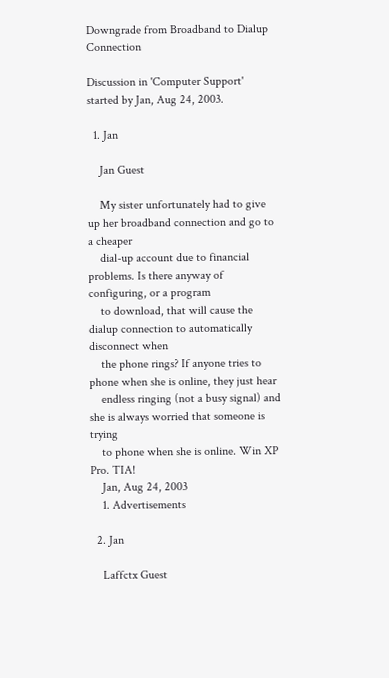Downgrade from Broadband to Dialup Connection

Discussion in 'Computer Support' started by Jan, Aug 24, 2003.

  1. Jan

    Jan Guest

    My sister unfortunately had to give up her broadband connection and go to a cheaper
    dial-up account due to financial problems. Is there anyway of configuring, or a program
    to download, that will cause the dialup connection to automatically disconnect when
    the phone rings? If anyone tries to phone when she is online, they just hear
    endless ringing (not a busy signal) and she is always worried that someone is trying
    to phone when she is online. Win XP Pro. TIA!
    Jan, Aug 24, 2003
    1. Advertisements

  2. Jan

    Laffctx Guest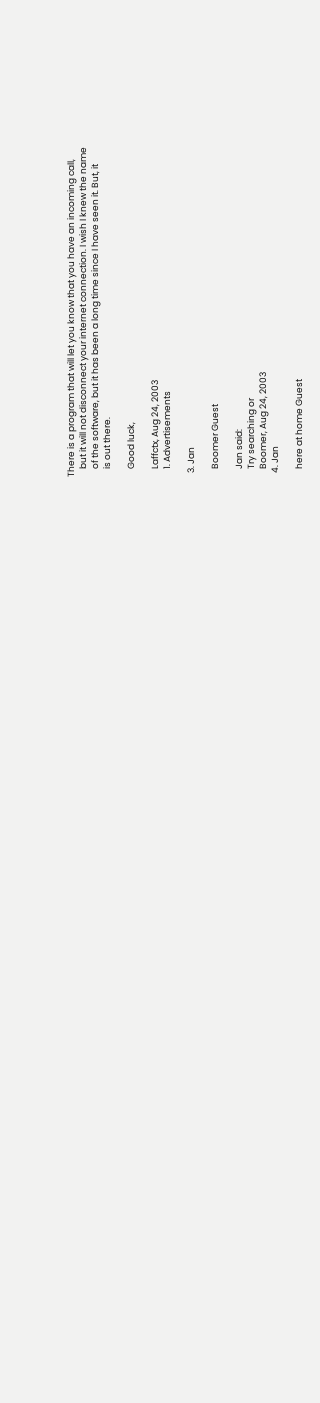There is a program that will let you know that you have an incoming call,
    but it will not disconnect your internet connection. I wish I knew the name
    of the software, but it has been a long time since I have seen it. But, it
    is out there.

    Good luck,

    Laffctx, Aug 24, 2003
    1. Advertisements

  3. Jan

    Boomer Guest

    Jan said:
    Try searching or
    Boomer, Aug 24, 2003
  4. Jan

    here at home Guest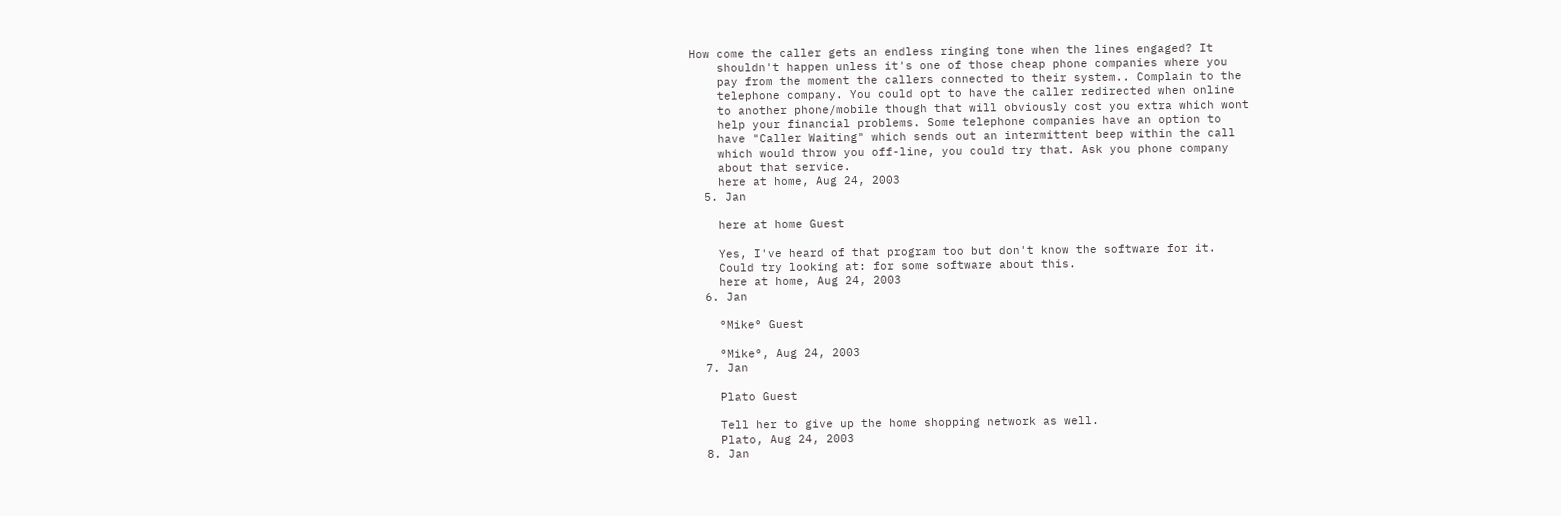How come the caller gets an endless ringing tone when the lines engaged? It
    shouldn't happen unless it's one of those cheap phone companies where you
    pay from the moment the callers connected to their system.. Complain to the
    telephone company. You could opt to have the caller redirected when online
    to another phone/mobile though that will obviously cost you extra which wont
    help your financial problems. Some telephone companies have an option to
    have "Caller Waiting" which sends out an intermittent beep within the call
    which would throw you off-line, you could try that. Ask you phone company
    about that service.
    here at home, Aug 24, 2003
  5. Jan

    here at home Guest

    Yes, I've heard of that program too but don't know the software for it.
    Could try looking at: for some software about this.
    here at home, Aug 24, 2003
  6. Jan

    °Mike° Guest

    °Mike°, Aug 24, 2003
  7. Jan

    Plato Guest

    Tell her to give up the home shopping network as well.
    Plato, Aug 24, 2003
  8. Jan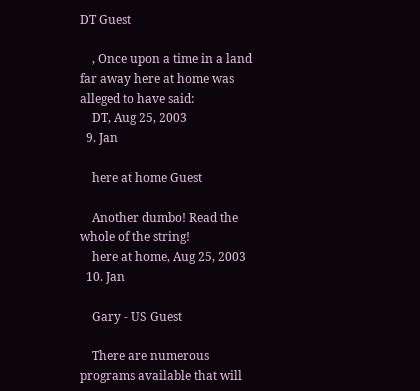DT Guest

    , Once upon a time in a land far away here at home was alleged to have said:
    DT, Aug 25, 2003
  9. Jan

    here at home Guest

    Another dumbo! Read the whole of the string!
    here at home, Aug 25, 2003
  10. Jan

    Gary - US Guest

    There are numerous programs available that will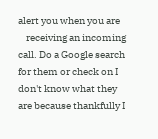alert you when you are
    receiving an incoming call. Do a Google search for them or check on I don't know what they are because thankfully I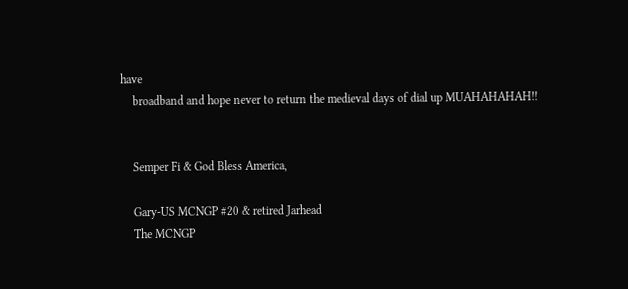have
    broadband and hope never to return the medieval days of dial up MUAHAHAHAH!!


    Semper Fi & God Bless America,

    Gary-US MCNGP #20 & retired Jarhead
    The MCNGP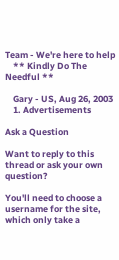Team - We're here to help
    ** Kindly Do The Needful **

    Gary - US, Aug 26, 2003
    1. Advertisements

Ask a Question

Want to reply to this thread or ask your own question?

You'll need to choose a username for the site, which only take a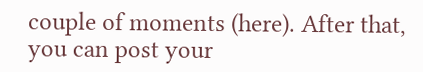couple of moments (here). After that, you can post your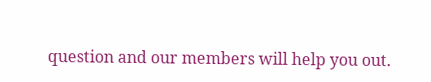question and our members will help you out.